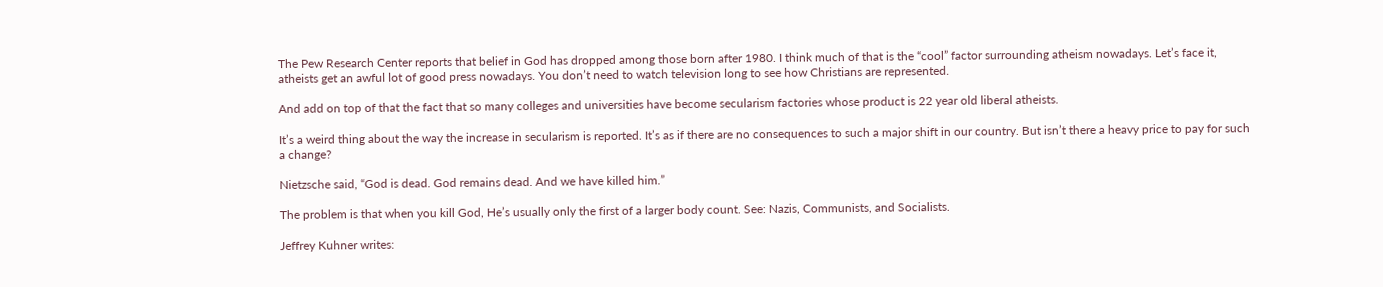The Pew Research Center reports that belief in God has dropped among those born after 1980. I think much of that is the “cool” factor surrounding atheism nowadays. Let’s face it, atheists get an awful lot of good press nowadays. You don’t need to watch television long to see how Christians are represented.

And add on top of that the fact that so many colleges and universities have become secularism factories whose product is 22 year old liberal atheists.

It’s a weird thing about the way the increase in secularism is reported. It’s as if there are no consequences to such a major shift in our country. But isn’t there a heavy price to pay for such a change?

Nietzsche said, “God is dead. God remains dead. And we have killed him.”

The problem is that when you kill God, He’s usually only the first of a larger body count. See: Nazis, Communists, and Socialists.

Jeffrey Kuhner writes: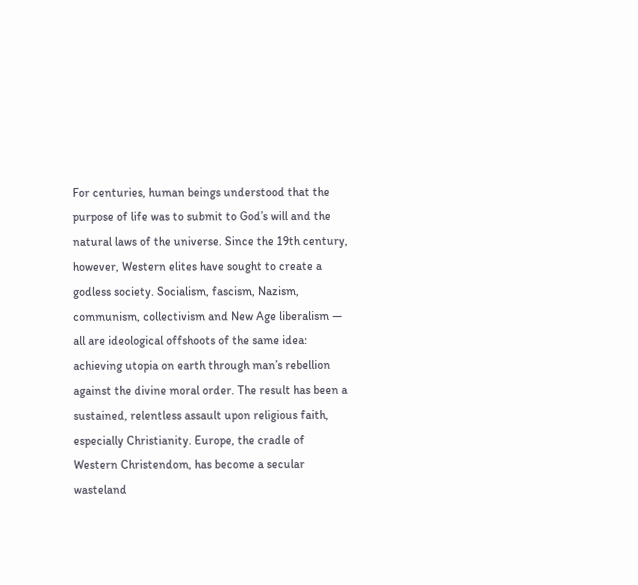For centuries, human beings understood that the purpose of life was to submit to God’s will and the natural laws of the universe. Since the 19th century, however, Western elites have sought to create a godless society. Socialism, fascism, Nazism, communism, collectivism and New Age liberalism — all are ideological offshoots of the same idea: achieving utopia on earth through man’s rebellion against the divine moral order. The result has been a sustained, relentless assault upon religious faith, especially Christianity. Europe, the cradle of Western Christendom, has become a secular wasteland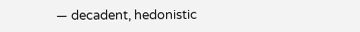— decadent, hedonistic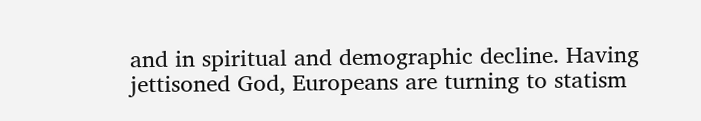and in spiritual and demographic decline. Having jettisoned God, Europeans are turning to statism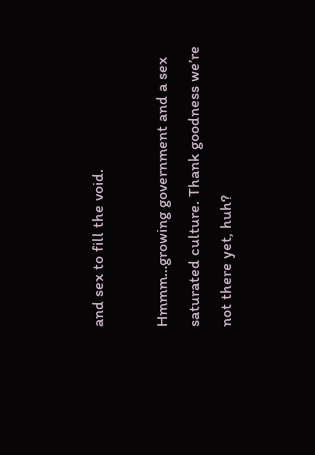and sex to fill the void.

Hmmm…growing government and a sex saturated culture. Thank goodness we’re not there yet, huh?